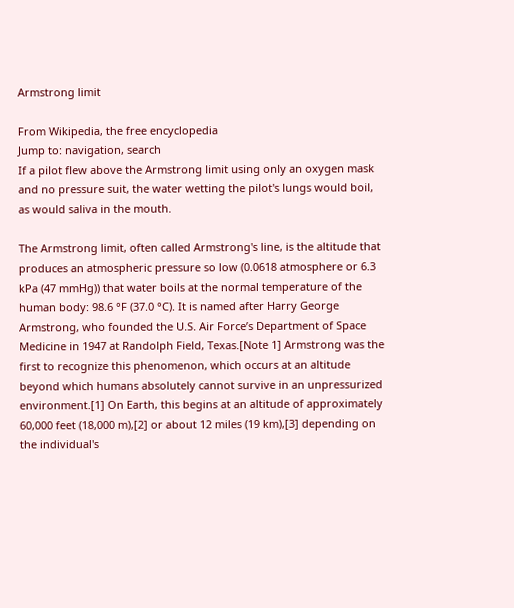Armstrong limit

From Wikipedia, the free encyclopedia
Jump to: navigation, search
If a pilot flew above the Armstrong limit using only an oxygen mask and no pressure suit, the water wetting the pilot's lungs would boil, as would saliva in the mouth.

The Armstrong limit, often called Armstrong's line, is the altitude that produces an atmospheric pressure so low (0.0618 atmosphere or 6.3 kPa (47 mmHg)) that water boils at the normal temperature of the human body: 98.6 °F (37.0 °C). It is named after Harry George Armstrong, who founded the U.S. Air Force’s Department of Space Medicine in 1947 at Randolph Field, Texas.[Note 1] Armstrong was the first to recognize this phenomenon, which occurs at an altitude beyond which humans absolutely cannot survive in an unpressurized environment.[1] On Earth, this begins at an altitude of approximately 60,000 feet (18,000 m),[2] or about 12 miles (19 km),[3] depending on the individual's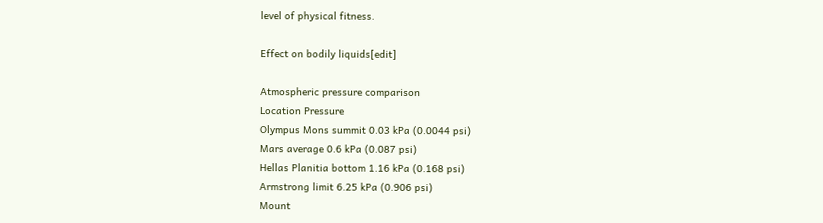level of physical fitness.

Effect on bodily liquids[edit]

Atmospheric pressure comparison
Location Pressure
Olympus Mons summit 0.03 kPa (0.0044 psi)
Mars average 0.6 kPa (0.087 psi)
Hellas Planitia bottom 1.16 kPa (0.168 psi)
Armstrong limit 6.25 kPa (0.906 psi)
Mount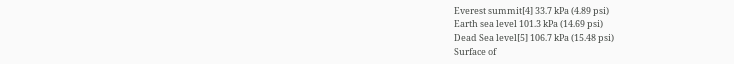Everest summit[4] 33.7 kPa (4.89 psi)
Earth sea level 101.3 kPa (14.69 psi)
Dead Sea level[5] 106.7 kPa (15.48 psi)
Surface of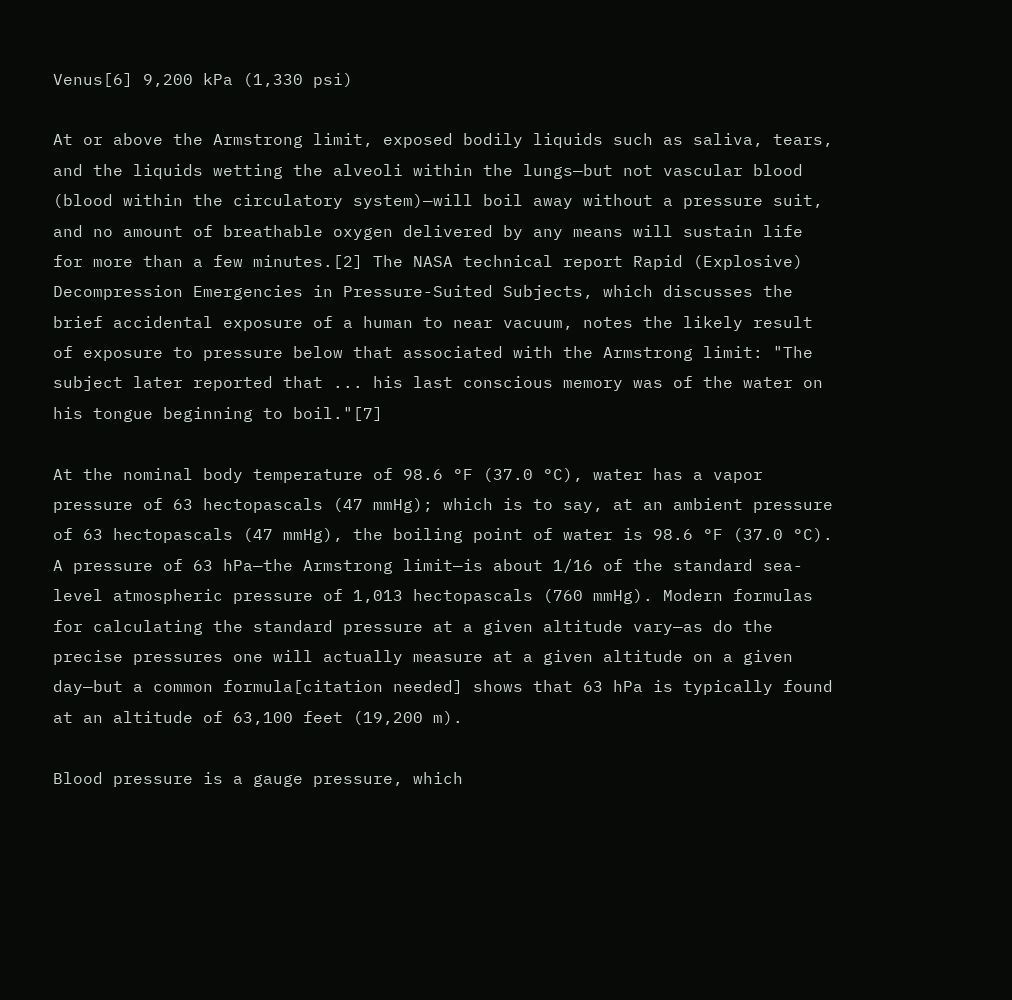Venus[6] 9,200 kPa (1,330 psi)

At or above the Armstrong limit, exposed bodily liquids such as saliva, tears, and the liquids wetting the alveoli within the lungs—but not vascular blood (blood within the circulatory system)—will boil away without a pressure suit, and no amount of breathable oxygen delivered by any means will sustain life for more than a few minutes.[2] The NASA technical report Rapid (Explosive) Decompression Emergencies in Pressure-Suited Subjects, which discusses the brief accidental exposure of a human to near vacuum, notes the likely result of exposure to pressure below that associated with the Armstrong limit: "The subject later reported that ... his last conscious memory was of the water on his tongue beginning to boil."[7]

At the nominal body temperature of 98.6 °F (37.0 °C), water has a vapor pressure of 63 hectopascals (47 mmHg); which is to say, at an ambient pressure of 63 hectopascals (47 mmHg), the boiling point of water is 98.6 °F (37.0 °C). A pressure of 63 hPa—the Armstrong limit—is about 1/16 of the standard sea-level atmospheric pressure of 1,013 hectopascals (760 mmHg). Modern formulas for calculating the standard pressure at a given altitude vary—as do the precise pressures one will actually measure at a given altitude on a given day—but a common formula[citation needed] shows that 63 hPa is typically found at an altitude of 63,100 feet (19,200 m).

Blood pressure is a gauge pressure, which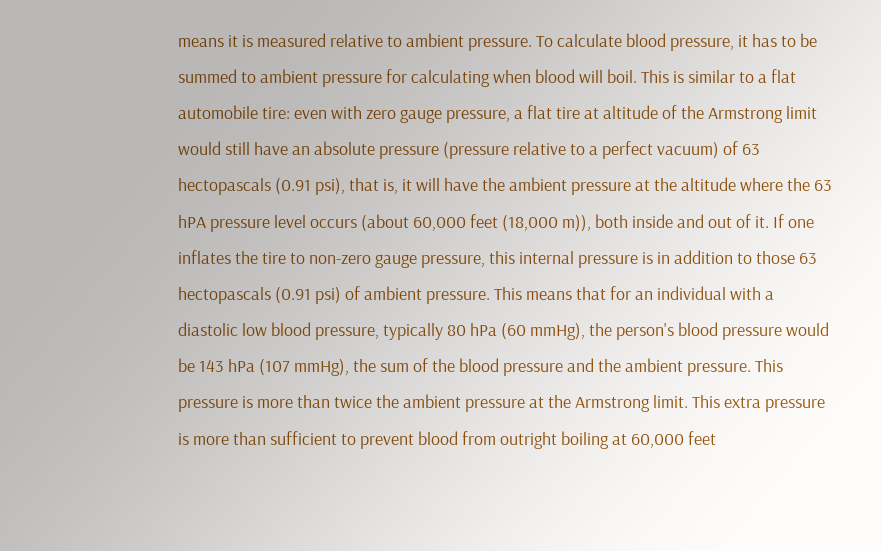means it is measured relative to ambient pressure. To calculate blood pressure, it has to be summed to ambient pressure for calculating when blood will boil. This is similar to a flat automobile tire: even with zero gauge pressure, a flat tire at altitude of the Armstrong limit would still have an absolute pressure (pressure relative to a perfect vacuum) of 63 hectopascals (0.91 psi), that is, it will have the ambient pressure at the altitude where the 63 hPA pressure level occurs (about 60,000 feet (18,000 m)), both inside and out of it. If one inflates the tire to non-zero gauge pressure, this internal pressure is in addition to those 63 hectopascals (0.91 psi) of ambient pressure. This means that for an individual with a diastolic low blood pressure, typically 80 hPa (60 mmHg), the person's blood pressure would be 143 hPa (107 mmHg), the sum of the blood pressure and the ambient pressure. This pressure is more than twice the ambient pressure at the Armstrong limit. This extra pressure is more than sufficient to prevent blood from outright boiling at 60,000 feet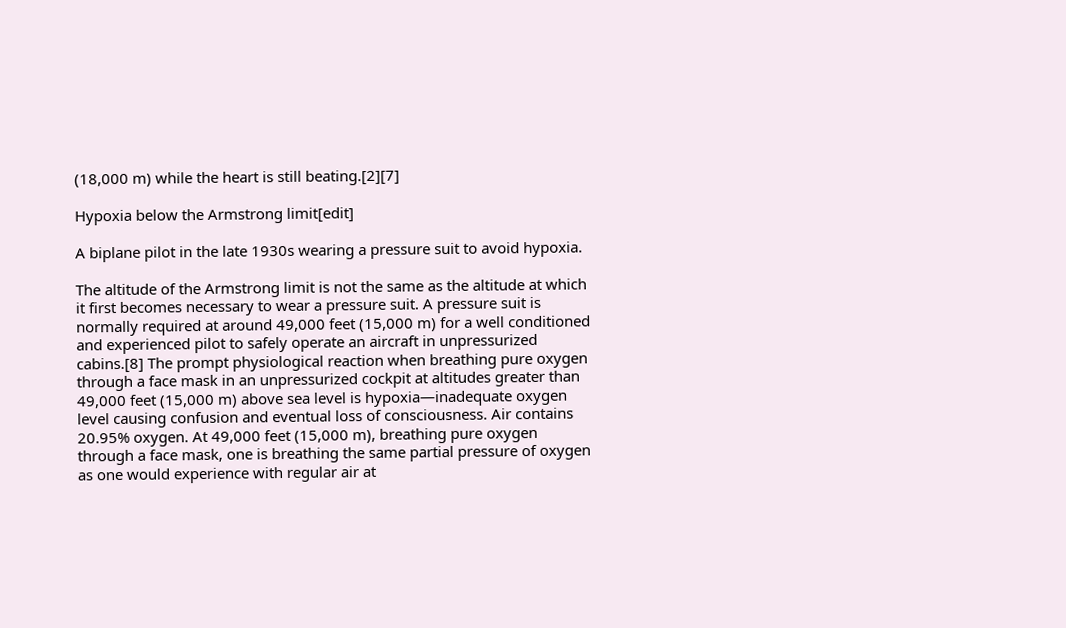(18,000 m) while the heart is still beating.[2][7]

Hypoxia below the Armstrong limit[edit]

A biplane pilot in the late 1930s wearing a pressure suit to avoid hypoxia.

The altitude of the Armstrong limit is not the same as the altitude at which it first becomes necessary to wear a pressure suit. A pressure suit is normally required at around 49,000 feet (15,000 m) for a well conditioned and experienced pilot to safely operate an aircraft in unpressurized cabins.[8] The prompt physiological reaction when breathing pure oxygen through a face mask in an unpressurized cockpit at altitudes greater than 49,000 feet (15,000 m) above sea level is hypoxia—inadequate oxygen level causing confusion and eventual loss of consciousness. Air contains 20.95% oxygen. At 49,000 feet (15,000 m), breathing pure oxygen through a face mask, one is breathing the same partial pressure of oxygen as one would experience with regular air at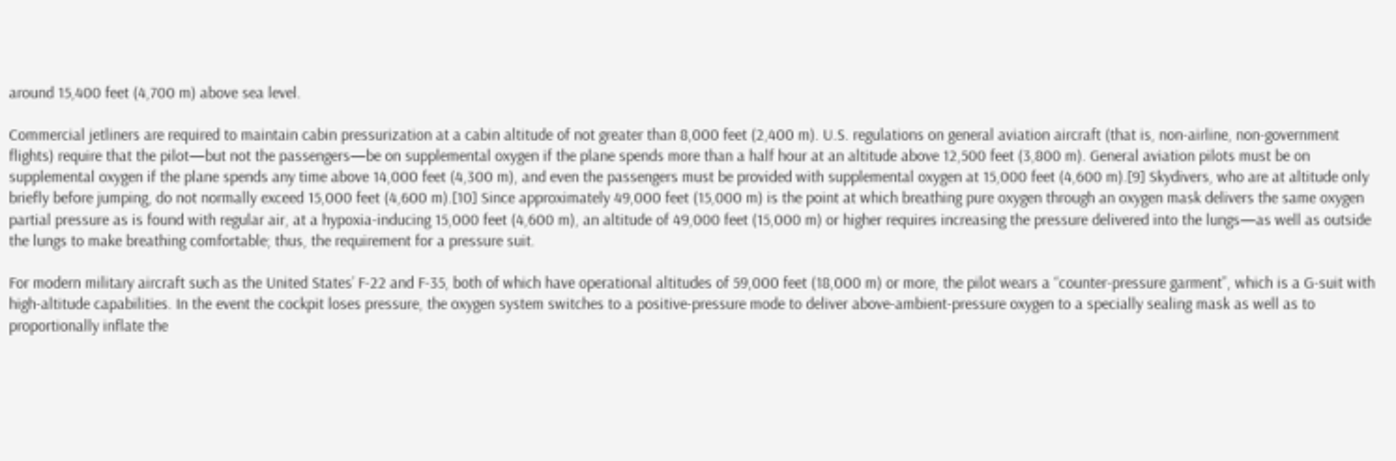around 15,400 feet (4,700 m) above sea level.

Commercial jetliners are required to maintain cabin pressurization at a cabin altitude of not greater than 8,000 feet (2,400 m). U.S. regulations on general aviation aircraft (that is, non-airline, non-government flights) require that the pilot—but not the passengers—be on supplemental oxygen if the plane spends more than a half hour at an altitude above 12,500 feet (3,800 m). General aviation pilots must be on supplemental oxygen if the plane spends any time above 14,000 feet (4,300 m), and even the passengers must be provided with supplemental oxygen at 15,000 feet (4,600 m).[9] Skydivers, who are at altitude only briefly before jumping, do not normally exceed 15,000 feet (4,600 m).[10] Since approximately 49,000 feet (15,000 m) is the point at which breathing pure oxygen through an oxygen mask delivers the same oxygen partial pressure as is found with regular air, at a hypoxia-inducing 15,000 feet (4,600 m), an altitude of 49,000 feet (15,000 m) or higher requires increasing the pressure delivered into the lungs—as well as outside the lungs to make breathing comfortable; thus, the requirement for a pressure suit.

For modern military aircraft such as the United States’ F‑22 and F‑35, both of which have operational altitudes of 59,000 feet (18,000 m) or more, the pilot wears a “counter-pressure garment”, which is a G‑suit with high-altitude capabilities. In the event the cockpit loses pressure, the oxygen system switches to a positive-pressure mode to deliver above-ambient-pressure oxygen to a specially sealing mask as well as to proportionally inflate the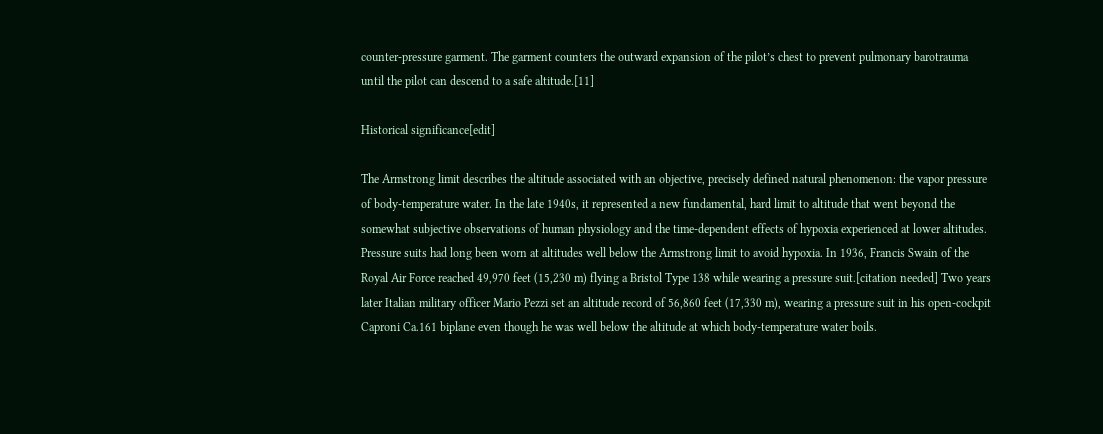counter-pressure garment. The garment counters the outward expansion of the pilot’s chest to prevent pulmonary barotrauma until the pilot can descend to a safe altitude.[11]

Historical significance[edit]

The Armstrong limit describes the altitude associated with an objective, precisely defined natural phenomenon: the vapor pressure of body-temperature water. In the late 1940s, it represented a new fundamental, hard limit to altitude that went beyond the somewhat subjective observations of human physiology and the time‑dependent effects of hypoxia experienced at lower altitudes. Pressure suits had long been worn at altitudes well below the Armstrong limit to avoid hypoxia. In 1936, Francis Swain of the Royal Air Force reached 49,970 feet (15,230 m) flying a Bristol Type 138 while wearing a pressure suit.[citation needed] Two years later Italian military officer Mario Pezzi set an altitude record of 56,860 feet (17,330 m), wearing a pressure suit in his open-cockpit Caproni Ca.161 biplane even though he was well below the altitude at which body-temperature water boils.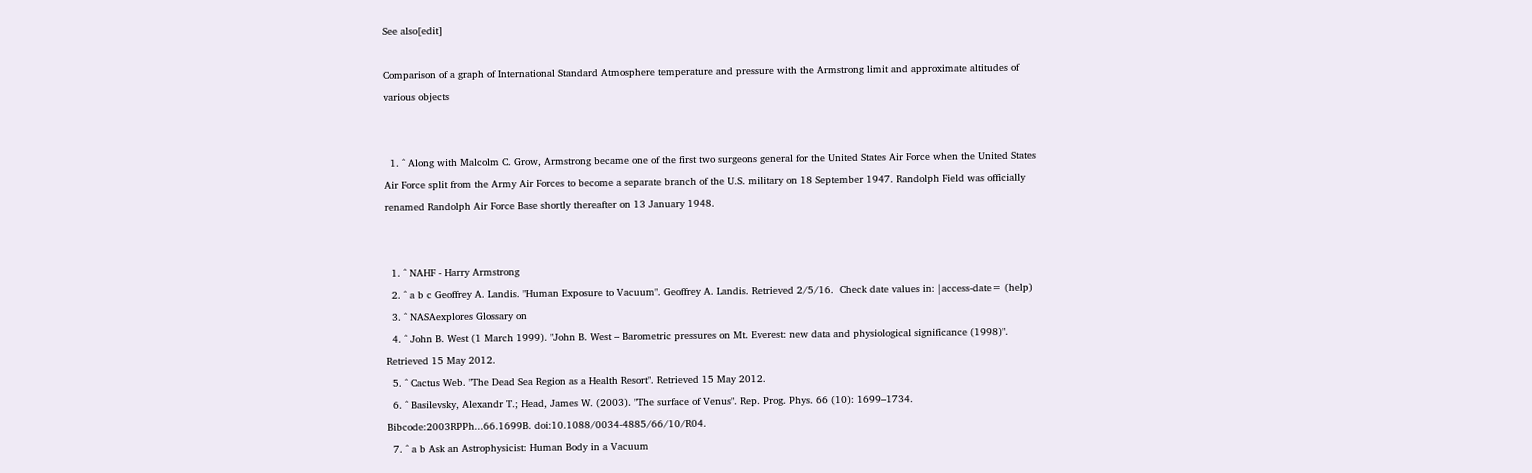See also[edit]

Comparison of a graph of International Standard Atmosphere temperature and pressure with the Armstrong limit and approximate altitudes of various objects


  1. ^ Along with Malcolm C. Grow, Armstrong became one of the first two surgeons general for the United States Air Force when the United States Air Force split from the Army Air Forces to become a separate branch of the U.S. military on 18 September 1947. Randolph Field was officially renamed Randolph Air Force Base shortly thereafter on 13 January 1948.


  1. ^ NAHF - Harry Armstrong
  2. ^ a b c Geoffrey A. Landis. "Human Exposure to Vacuum". Geoffrey A. Landis. Retrieved 2/5/16.  Check date values in: |access-date= (help)
  3. ^ NASAexplores Glossary on
  4. ^ John B. West (1 March 1999). "John B. West – Barometric pressures on Mt. Everest: new data and physiological significance (1998)". Retrieved 15 May 2012.
  5. ^ Cactus Web. "The Dead Sea Region as a Health Resort". Retrieved 15 May 2012.
  6. ^ Basilevsky, Alexandr T.; Head, James W. (2003). "The surface of Venus". Rep. Prog. Phys. 66 (10): 1699–1734. Bibcode:2003RPPh...66.1699B. doi:10.1088/0034-4885/66/10/R04.
  7. ^ a b Ask an Astrophysicist: Human Body in a Vacuum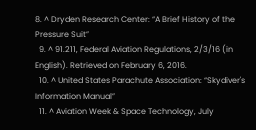8. ^ Dryden Research Center: “A Brief History of the Pressure Suit”
  9. ^ 91.211, Federal Aviation Regulations, 2/3/16 (in English). Retrieved on February 6, 2016.
  10. ^ United States Parachute Association: “Skydiver's Information Manual”
  11. ^ Aviation Week & Space Technology, July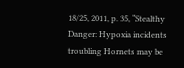18/25, 2011, p. 35, “Stealthy Danger: Hypoxia incidents troubling Hornets may be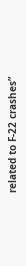related to F‑22 crashes”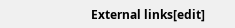External links[edit]